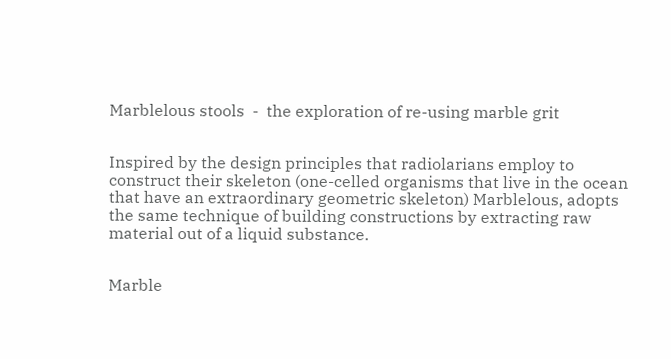Marblelous stools  -  the exploration of re-using marble grit


Inspired by the design principles that radiolarians employ to construct their skeleton (one-celled organisms that live in the ocean that have an extraordinary geometric skeleton) Marblelous, adopts the same technique of building constructions by extracting raw material out of a liquid substance.


Marble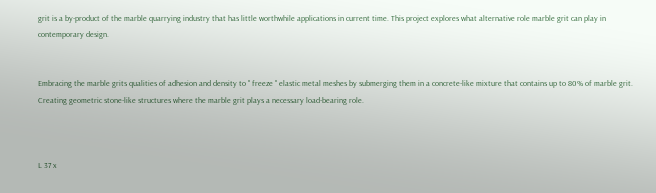grit is a by-product of the marble quarrying industry that has little worthwhile applications in current time. This project explores what alternative role marble grit can play in contemporary design.


Embracing the marble grits qualities of adhesion and density to " freeze " elastic metal meshes by submerging them in a concrete-like mixture that contains up to 80% of marble grit. Creating geometric stone-like structures where the marble grit plays a necessary load-bearing role.



L 37 x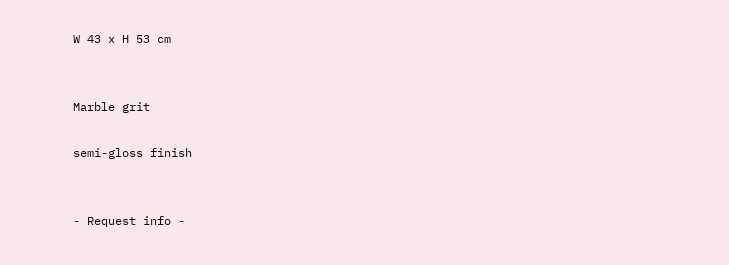W 43 x H 53 cm


Marble grit

semi-gloss finish


- Request info -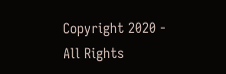Copyright 2020 -  All Rights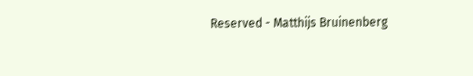Reserved - Matthijs Bruinenberg